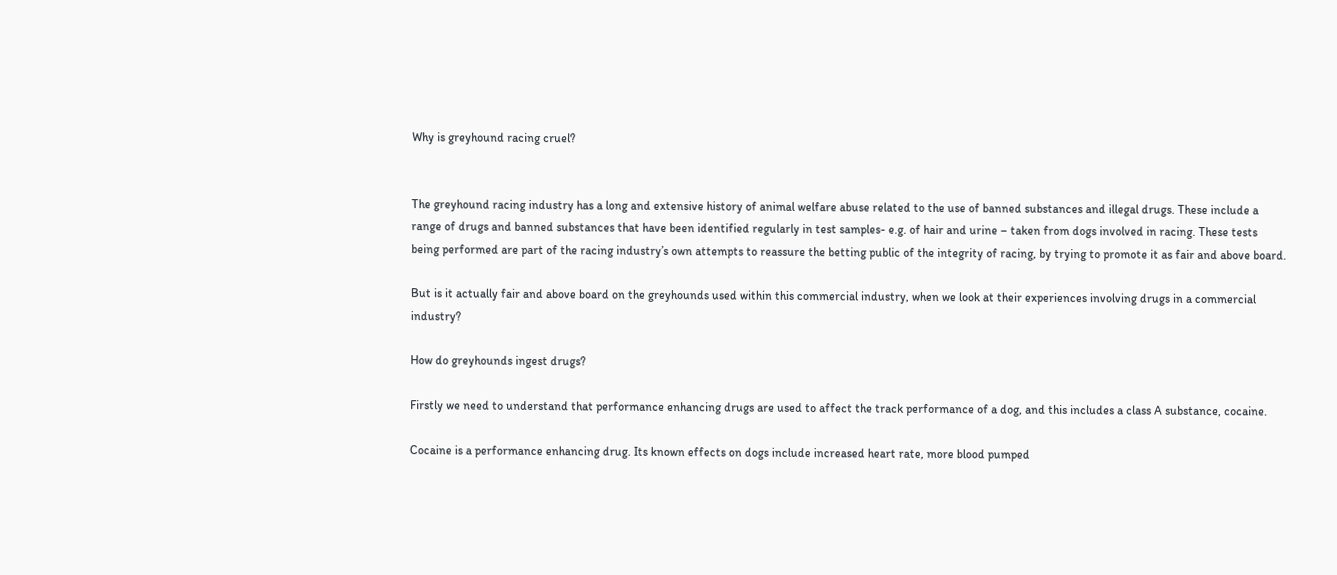Why is greyhound racing cruel?


The greyhound racing industry has a long and extensive history of animal welfare abuse related to the use of banned substances and illegal drugs. These include a range of drugs and banned substances that have been identified regularly in test samples- e.g. of hair and urine – taken from dogs involved in racing. These tests being performed are part of the racing industry’s own attempts to reassure the betting public of the integrity of racing, by trying to promote it as fair and above board.

But is it actually fair and above board on the greyhounds used within this commercial industry, when we look at their experiences involving drugs in a commercial industry?

How do greyhounds ingest drugs?

Firstly we need to understand that performance enhancing drugs are used to affect the track performance of a dog, and this includes a class A substance, cocaine.

Cocaine is a performance enhancing drug. Its known effects on dogs include increased heart rate, more blood pumped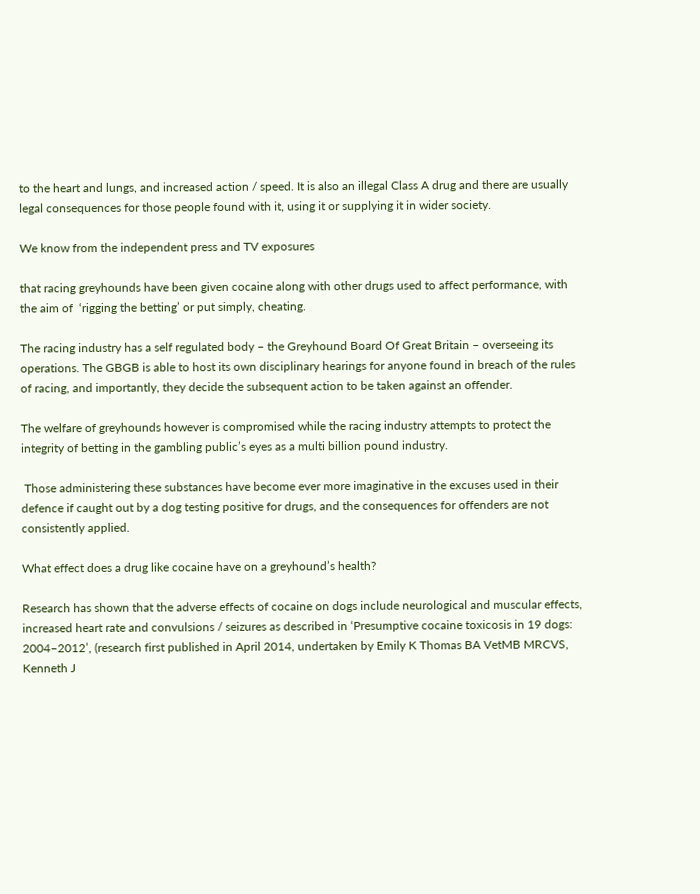to the heart and lungs, and increased action / speed. It is also an illegal Class A drug and there are usually legal consequences for those people found with it, using it or supplying it in wider society.

We know from the independent press and TV exposures

that racing greyhounds have been given cocaine along with other drugs used to affect performance, with the aim of  ‘rigging the betting’ or put simply, cheating.

The racing industry has a self regulated body – the Greyhound Board Of Great Britain – overseeing its operations. The GBGB is able to host its own disciplinary hearings for anyone found in breach of the rules of racing, and importantly, they decide the subsequent action to be taken against an offender.

The welfare of greyhounds however is compromised while the racing industry attempts to protect the integrity of betting in the gambling public’s eyes as a multi billion pound industry.

 Those administering these substances have become ever more imaginative in the excuses used in their defence if caught out by a dog testing positive for drugs, and the consequences for offenders are not consistently applied.

What effect does a drug like cocaine have on a greyhound’s health?

Research has shown that the adverse effects of cocaine on dogs include neurological and muscular effects, increased heart rate and convulsions / seizures as described in ‘Presumptive cocaine toxicosis in 19 dogs: 2004–2012’, (research first published in April 2014, undertaken by Emily K Thomas BA VetMB MRCVS, Kenneth J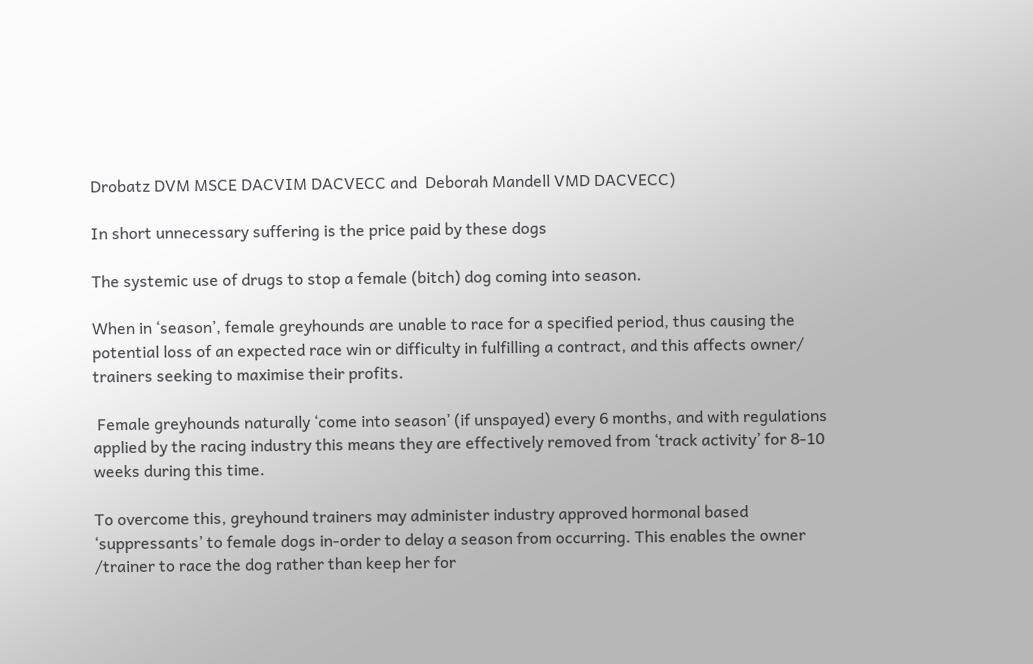Drobatz DVM MSCE DACVIM DACVECC and  Deborah Mandell VMD DACVECC)

In short unnecessary suffering is the price paid by these dogs

The systemic use of drugs to stop a female (bitch) dog coming into season.

When in ‘season’, female greyhounds are unable to race for a specified period, thus causing the potential loss of an expected race win or difficulty in fulfilling a contract, and this affects owner/ trainers seeking to maximise their profits.

 Female greyhounds naturally ‘come into season’ (if unspayed) every 6 months, and with regulations applied by the racing industry this means they are effectively removed from ‘track activity’ for 8-10 weeks during this time.

To overcome this, greyhound trainers may administer industry approved hormonal based ‘suppressants’ to female dogs in-order to delay a season from occurring. This enables the owner /trainer to race the dog rather than keep her for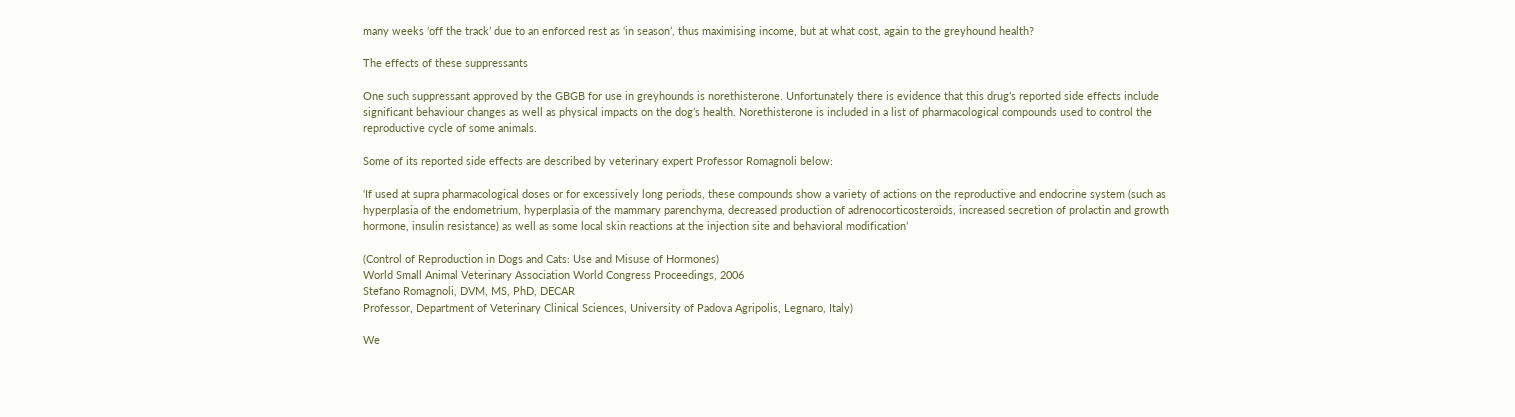many weeks ‘off the track’ due to an enforced rest as ‘in season’, thus maximising income, but at what cost, again to the greyhound health?

The effects of these suppressants

One such suppressant approved by the GBGB for use in greyhounds is norethisterone. Unfortunately there is evidence that this drug’s reported side effects include significant behaviour changes as well as physical impacts on the dog’s health. Norethisterone is included in a list of pharmacological compounds used to control the reproductive cycle of some animals.

Some of its reported side effects are described by veterinary expert Professor Romagnoli below:

‘If used at supra pharmacological doses or for excessively long periods, these compounds show a variety of actions on the reproductive and endocrine system (such as hyperplasia of the endometrium, hyperplasia of the mammary parenchyma, decreased production of adrenocorticosteroids, increased secretion of prolactin and growth hormone, insulin resistance) as well as some local skin reactions at the injection site and behavioral modification’

(Control of Reproduction in Dogs and Cats: Use and Misuse of Hormones)
World Small Animal Veterinary Association World Congress Proceedings, 2006
Stefano Romagnoli, DVM, MS, PhD, DECAR
Professor, Department of Veterinary Clinical Sciences, University of Padova Agripolis, Legnaro, Italy)

We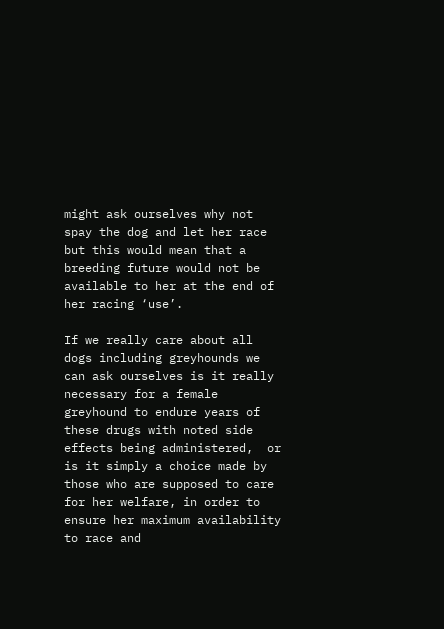might ask ourselves why not spay the dog and let her race but this would mean that a breeding future would not be available to her at the end of her racing ‘use’.

If we really care about all dogs including greyhounds we can ask ourselves is it really necessary for a female greyhound to endure years of these drugs with noted side effects being administered,  or is it simply a choice made by those who are supposed to care for her welfare, in order to ensure her maximum availability to race and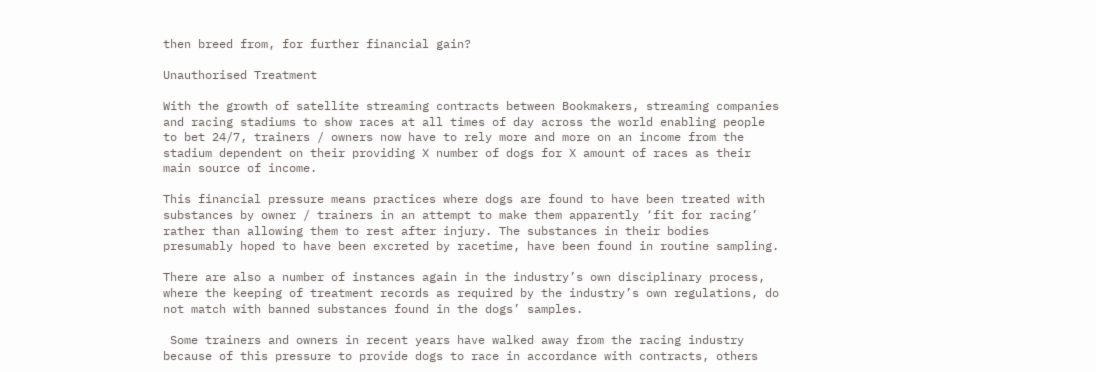then breed from, for further financial gain?

Unauthorised Treatment

With the growth of satellite streaming contracts between Bookmakers, streaming companies and racing stadiums to show races at all times of day across the world enabling people to bet 24/7, trainers / owners now have to rely more and more on an income from the stadium dependent on their providing X number of dogs for X amount of races as their main source of income.

This financial pressure means practices where dogs are found to have been treated with substances by owner / trainers in an attempt to make them apparently ‘fit for racing’ rather than allowing them to rest after injury. The substances in their bodies presumably hoped to have been excreted by racetime, have been found in routine sampling.

There are also a number of instances again in the industry’s own disciplinary process, where the keeping of treatment records as required by the industry’s own regulations, do not match with banned substances found in the dogs’ samples.

 Some trainers and owners in recent years have walked away from the racing industry because of this pressure to provide dogs to race in accordance with contracts, others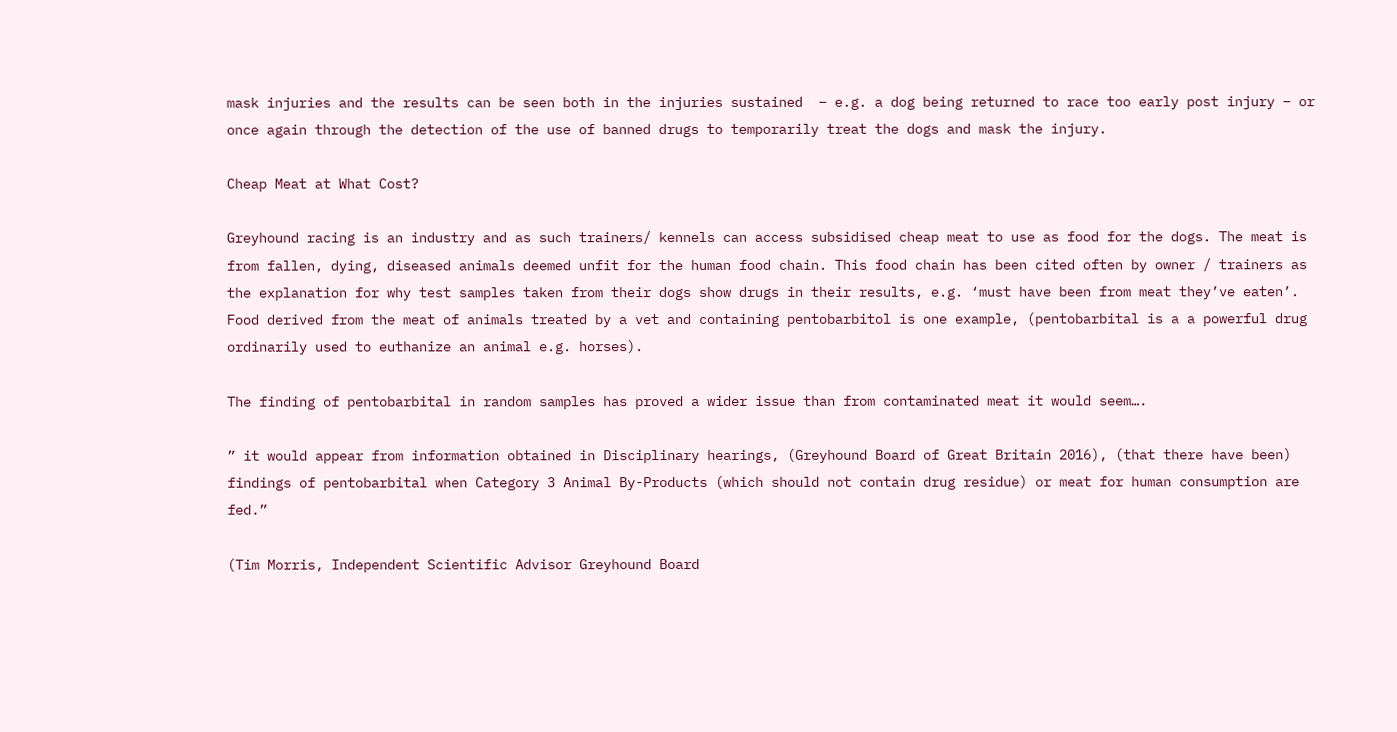mask injuries and the results can be seen both in the injuries sustained  – e.g. a dog being returned to race too early post injury – or once again through the detection of the use of banned drugs to temporarily treat the dogs and mask the injury.

Cheap Meat at What Cost?

Greyhound racing is an industry and as such trainers/ kennels can access subsidised cheap meat to use as food for the dogs. The meat is from fallen, dying, diseased animals deemed unfit for the human food chain. This food chain has been cited often by owner / trainers as the explanation for why test samples taken from their dogs show drugs in their results, e.g. ‘must have been from meat they’ve eaten’. Food derived from the meat of animals treated by a vet and containing pentobarbitol is one example, (pentobarbital is a a powerful drug ordinarily used to euthanize an animal e.g. horses).

The finding of pentobarbital in random samples has proved a wider issue than from contaminated meat it would seem….

” it would appear from information obtained in Disciplinary hearings, (Greyhound Board of Great Britain 2016), (that there have been) findings of pentobarbital when Category 3 Animal By-Products (which should not contain drug residue) or meat for human consumption are fed.”

(Tim Morris, Independent Scientific Advisor Greyhound Board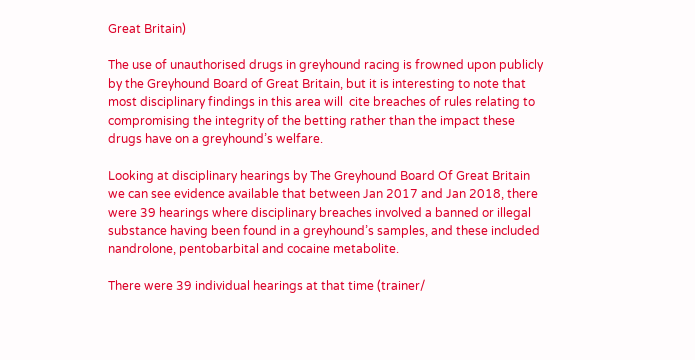Great Britain)

The use of unauthorised drugs in greyhound racing is frowned upon publicly by the Greyhound Board of Great Britain, but it is interesting to note that most disciplinary findings in this area will  cite breaches of rules relating to compromising the integrity of the betting rather than the impact these drugs have on a greyhound’s welfare.

Looking at disciplinary hearings by The Greyhound Board Of Great Britain we can see evidence available that between Jan 2017 and Jan 2018, there were 39 hearings where disciplinary breaches involved a banned or illegal substance having been found in a greyhound’s samples, and these included nandrolone, pentobarbital and cocaine metabolite.

There were 39 individual hearings at that time (trainer/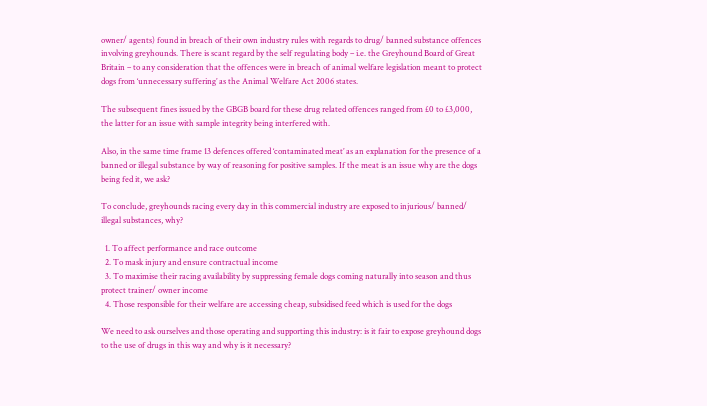owner/ agents) found in breach of their own industry rules with regards to drug/ banned substance offences involving greyhounds. There is scant regard by the self regulating body – i.e. the Greyhound Board of Great Britain – to any consideration that the offences were in breach of animal welfare legislation meant to protect dogs from ‘unnecessary suffering’ as the Animal Welfare Act 2006 states.

The subsequent fines issued by the GBGB board for these drug related offences ranged from £0 to £3,000, the latter for an issue with sample integrity being interfered with.

Also, in the same time frame 13 defences offered ‘contaminated meat’ as an explanation for the presence of a banned or illegal substance by way of reasoning for positive samples. If the meat is an issue why are the dogs being fed it, we ask?

To conclude, greyhounds racing every day in this commercial industry are exposed to injurious/ banned/ illegal substances, why?

  1. To affect performance and race outcome
  2. To mask injury and ensure contractual income
  3. To maximise their racing availability by suppressing female dogs coming naturally into season and thus protect trainer/ owner income
  4. Those responsible for their welfare are accessing cheap, subsidised feed which is used for the dogs

We need to ask ourselves and those operating and supporting this industry: is it fair to expose greyhound dogs to the use of drugs in this way and why is it necessary?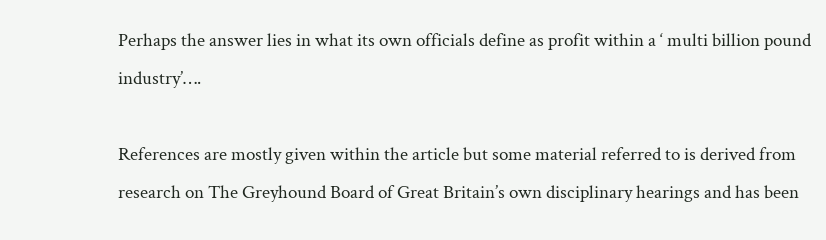Perhaps the answer lies in what its own officials define as profit within a ‘ multi billion pound industry’….

References are mostly given within the article but some material referred to is derived from research on The Greyhound Board of Great Britain’s own disciplinary hearings and has been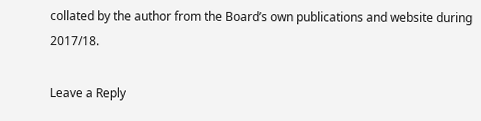collated by the author from the Board’s own publications and website during 2017/18.

Leave a Reply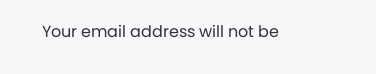Your email address will not be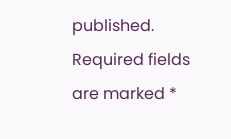published. Required fields are marked *